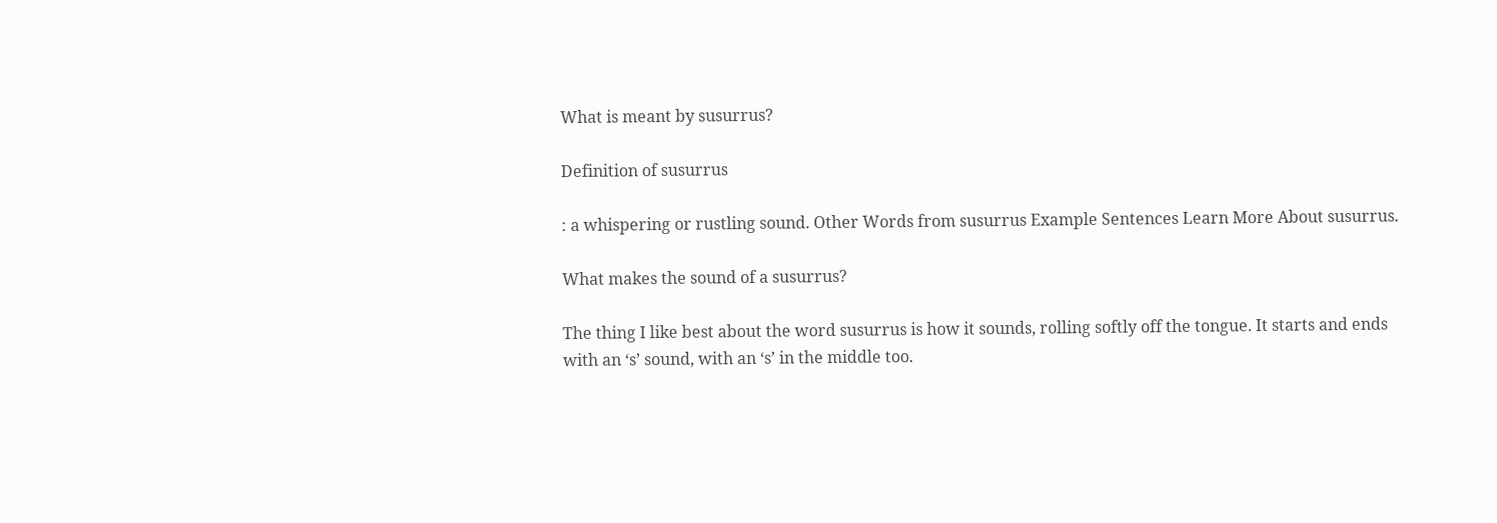What is meant by susurrus?

Definition of susurrus

: a whispering or rustling sound. Other Words from susurrus Example Sentences Learn More About susurrus.

What makes the sound of a susurrus?

The thing I like best about the word susurrus is how it sounds, rolling softly off the tongue. It starts and ends with an ‘s’ sound, with an ‘s’ in the middle too.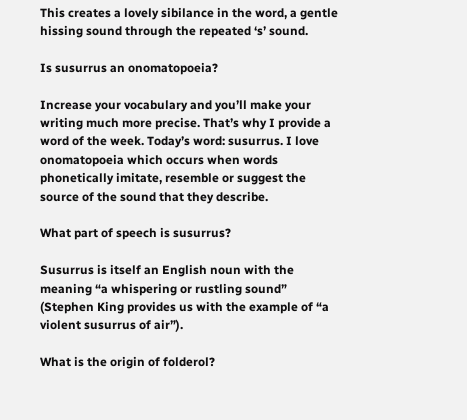This creates a lovely sibilance in the word, a gentle hissing sound through the repeated ‘s’ sound.

Is susurrus an onomatopoeia?

Increase your vocabulary and you’ll make your writing much more precise. That’s why I provide a word of the week. Today’s word: susurrus. I love onomatopoeia which occurs when words phonetically imitate, resemble or suggest the source of the sound that they describe.

What part of speech is susurrus?

Susurrus is itself an English noun with the meaning “a whispering or rustling sound” (Stephen King provides us with the example of “a violent susurrus of air”).

What is the origin of folderol?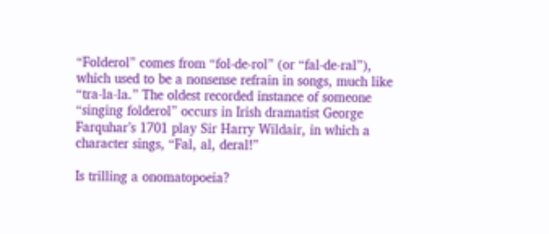“Folderol” comes from “fol-de-rol” (or “fal-de-ral”), which used to be a nonsense refrain in songs, much like “tra-la-la.” The oldest recorded instance of someone “singing folderol” occurs in Irish dramatist George Farquhar’s 1701 play Sir Harry Wildair, in which a character sings, “Fal, al, deral!”

Is trilling a onomatopoeia?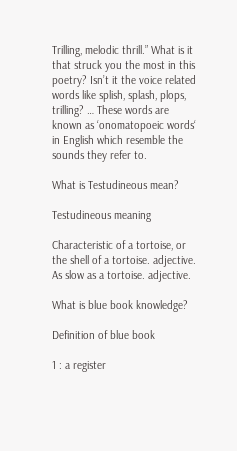Trilling, melodic thrill.” What is it that struck you the most in this poetry? Isn’t it the voice related words like splish, splash, plops, trilling? … These words are known as ‘onomatopoeic words‘ in English which resemble the sounds they refer to.

What is Testudineous mean?

Testudineous meaning

Characteristic of a tortoise, or the shell of a tortoise. adjective. As slow as a tortoise. adjective.

What is blue book knowledge?

Definition of blue book

1 : a register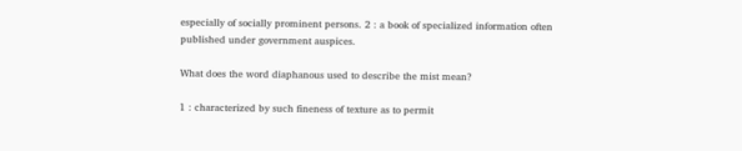especially of socially prominent persons. 2 : a book of specialized information often published under government auspices.

What does the word diaphanous used to describe the mist mean?

1 : characterized by such fineness of texture as to permit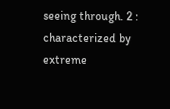seeing through. 2 : characterized by extreme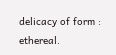delicacy of form : ethereal.